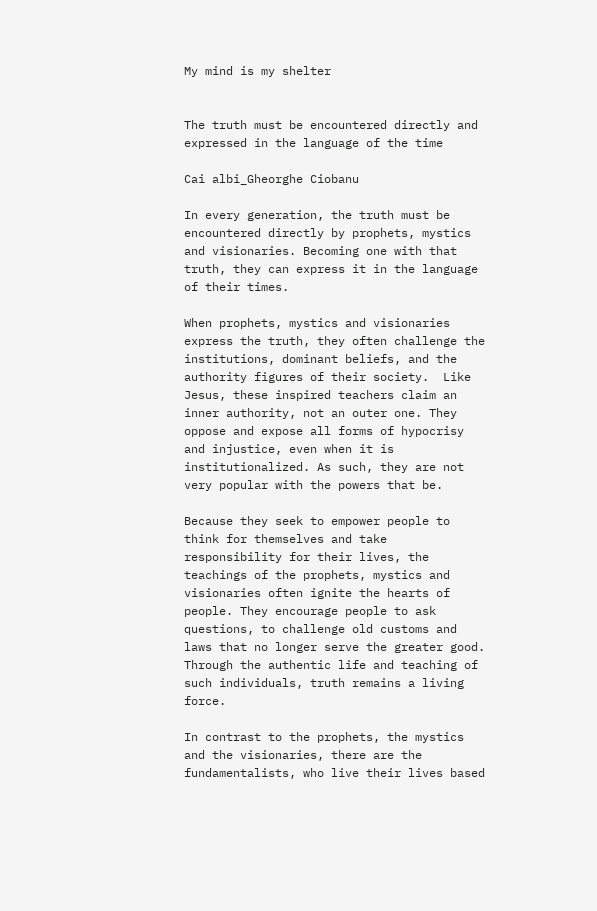My mind is my shelter


The truth must be encountered directly and expressed in the language of the time

Cai albi_Gheorghe Ciobanu

In every generation, the truth must be encountered directly by prophets, mystics and visionaries. Becoming one with that truth, they can express it in the language of their times.

When prophets, mystics and visionaries express the truth, they often challenge the institutions, dominant beliefs, and the authority figures of their society.  Like Jesus, these inspired teachers claim an inner authority, not an outer one. They oppose and expose all forms of hypocrisy and injustice, even when it is institutionalized. As such, they are not very popular with the powers that be.

Because they seek to empower people to think for themselves and take responsibility for their lives, the teachings of the prophets, mystics and visionaries often ignite the hearts of people. They encourage people to ask questions, to challenge old customs and laws that no longer serve the greater good. Through the authentic life and teaching of such individuals, truth remains a living force.

In contrast to the prophets, the mystics and the visionaries, there are the fundamentalists, who live their lives based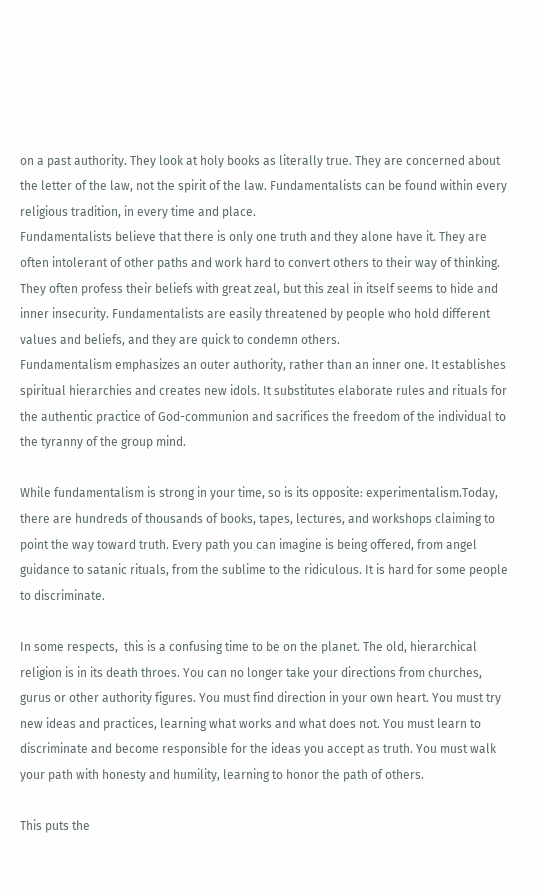on a past authority. They look at holy books as literally true. They are concerned about the letter of the law, not the spirit of the law. Fundamentalists can be found within every religious tradition, in every time and place.
Fundamentalists believe that there is only one truth and they alone have it. They are often intolerant of other paths and work hard to convert others to their way of thinking. They often profess their beliefs with great zeal, but this zeal in itself seems to hide and inner insecurity. Fundamentalists are easily threatened by people who hold different values and beliefs, and they are quick to condemn others.
Fundamentalism emphasizes an outer authority, rather than an inner one. It establishes spiritual hierarchies and creates new idols. It substitutes elaborate rules and rituals for the authentic practice of God-communion and sacrifices the freedom of the individual to the tyranny of the group mind.

While fundamentalism is strong in your time, so is its opposite: experimentalism.Today, there are hundreds of thousands of books, tapes, lectures, and workshops claiming to point the way toward truth. Every path you can imagine is being offered, from angel guidance to satanic rituals, from the sublime to the ridiculous. It is hard for some people to discriminate.

In some respects,  this is a confusing time to be on the planet. The old, hierarchical religion is in its death throes. You can no longer take your directions from churches, gurus or other authority figures. You must find direction in your own heart. You must try new ideas and practices, learning what works and what does not. You must learn to discriminate and become responsible for the ideas you accept as truth. You must walk your path with honesty and humility, learning to honor the path of others.

This puts the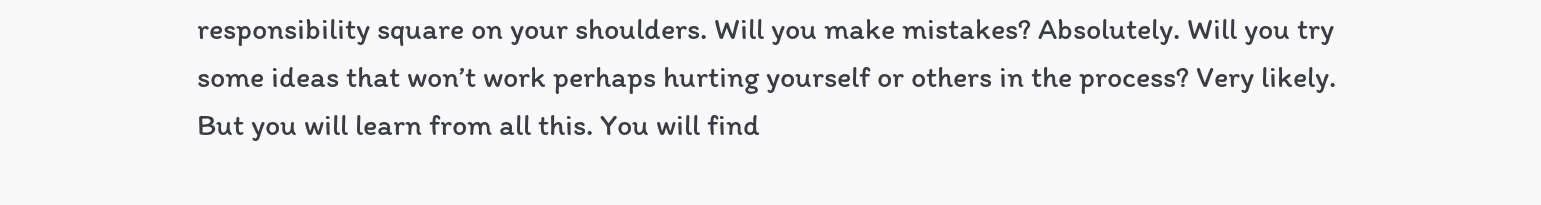responsibility square on your shoulders. Will you make mistakes? Absolutely. Will you try some ideas that won’t work perhaps hurting yourself or others in the process? Very likely. But you will learn from all this. You will find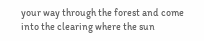your way through the forest and come into the clearing where the sun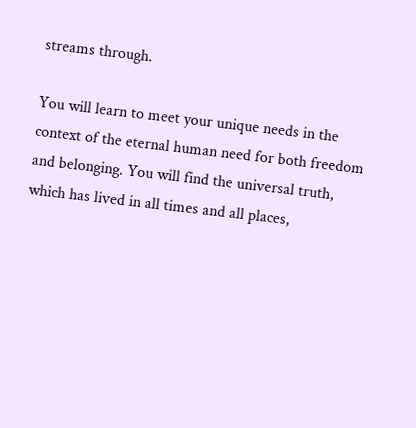streams through.

You will learn to meet your unique needs in the context of the eternal human need for both freedom and belonging. You will find the universal truth, which has lived in all times and all places,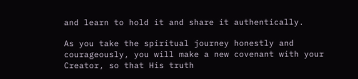and learn to hold it and share it authentically.

As you take the spiritual journey honestly and courageously, you will make a new covenant with your Creator, so that His truth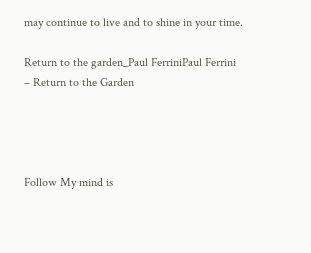may continue to live and to shine in your time.

Return to the garden_Paul FerriniPaul Ferrini
– Return to the Garden




Follow My mind is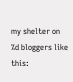my shelter on
%d bloggers like this: